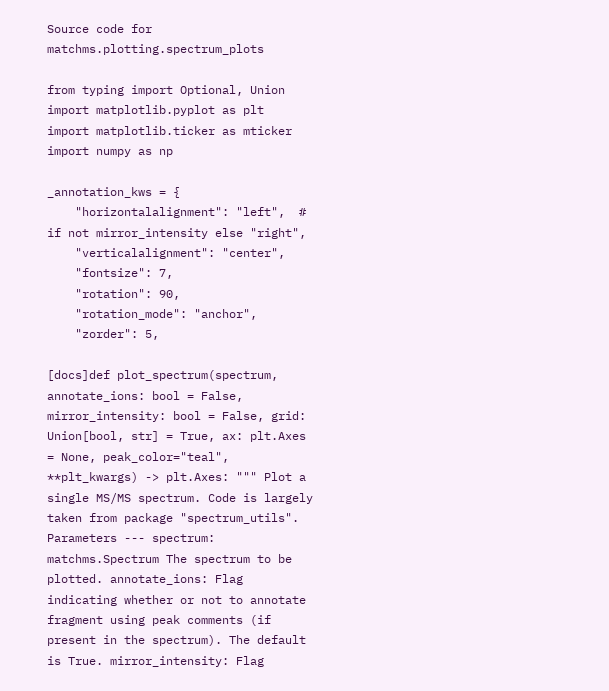Source code for matchms.plotting.spectrum_plots

from typing import Optional, Union
import matplotlib.pyplot as plt
import matplotlib.ticker as mticker
import numpy as np

_annotation_kws = {
    "horizontalalignment": "left",  # if not mirror_intensity else "right",
    "verticalalignment": "center",
    "fontsize": 7,
    "rotation": 90,
    "rotation_mode": "anchor",
    "zorder": 5,

[docs]def plot_spectrum(spectrum, annotate_ions: bool = False, mirror_intensity: bool = False, grid: Union[bool, str] = True, ax: plt.Axes = None, peak_color="teal", **plt_kwargs) -> plt.Axes: """ Plot a single MS/MS spectrum. Code is largely taken from package "spectrum_utils". Parameters --- spectrum: matchms.Spectrum The spectrum to be plotted. annotate_ions: Flag indicating whether or not to annotate fragment using peak comments (if present in the spectrum). The default is True. mirror_intensity: Flag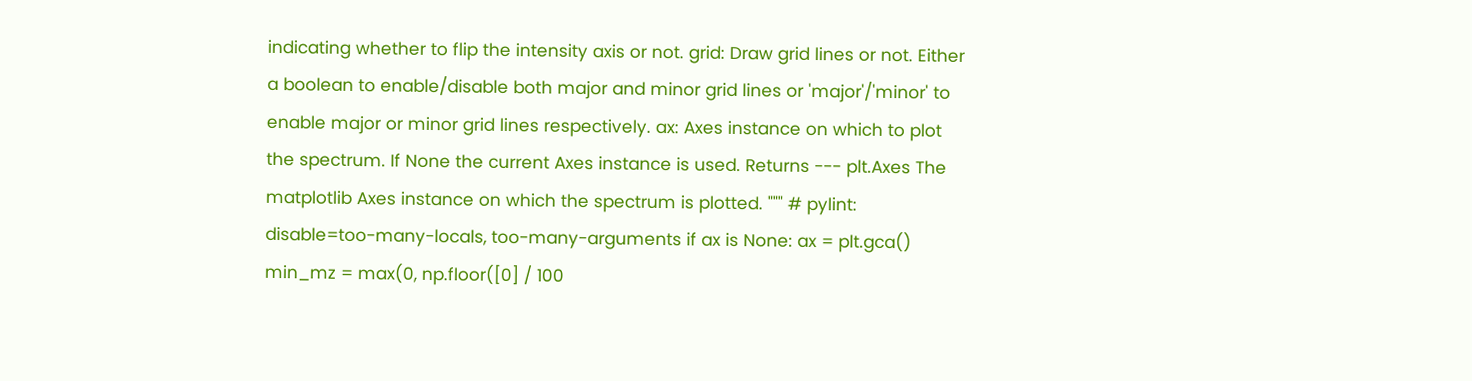indicating whether to flip the intensity axis or not. grid: Draw grid lines or not. Either a boolean to enable/disable both major and minor grid lines or 'major'/'minor' to enable major or minor grid lines respectively. ax: Axes instance on which to plot the spectrum. If None the current Axes instance is used. Returns --- plt.Axes The matplotlib Axes instance on which the spectrum is plotted. """ # pylint: disable=too-many-locals, too-many-arguments if ax is None: ax = plt.gca() min_mz = max(0, np.floor([0] / 100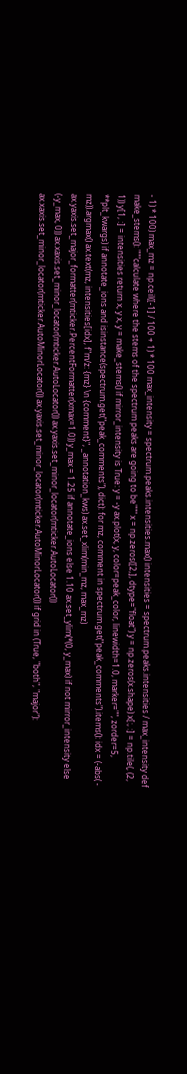- 1) * 100) max_mz = np.ceil([-1] / 100 + 1) * 100 max_intensity = spectrum.peaks.intensities.max() intensities = spectrum.peaks.intensities / max_intensity def make_stems(): """calculate where the stems of the spectrum peaks are going to be""" x = np.zeros([2,], dtype="float") y = np.zeros(x.shape) x[:, :] = np.tile(, (2, 1)) y[1, :] = intensities return x, y x, y = make_stems() if mirror_intensity is True: y = -y ax.plot(x, y, color=peak_color, linewidth=1.0, marker="", zorder=5, **plt_kwargs) if annotate_ions and isinstance(spectrum.get("peak_comments"), dict): for mz, comment in spectrum.get("peak_comments").items(): idx = (-abs( - mz)).argmax() ax.text(mz, intensities[idx], f"m/z: {mz} \n {comment}", _annotation_kws) ax.set_xlim(min_mz, max_mz) ax.yaxis.set_major_formatter(mticker.PercentFormatter(xmax=1.0)) y_max = 1.25 if annotate_ions else 1.10 ax.set_ylim(*(0, y_max) if not mirror_intensity else (-y_max, 0)) ax.xaxis.set_minor_locator(mticker.AutoLocator()) ax.yaxis.set_minor_locator(mticker.AutoLocator()) ax.xaxis.set_minor_locator(mticker.AutoMinorLocator()) ax.yaxis.set_minor_locator(mticker.AutoMinorLocator()) if grid in (True, "both", "major"):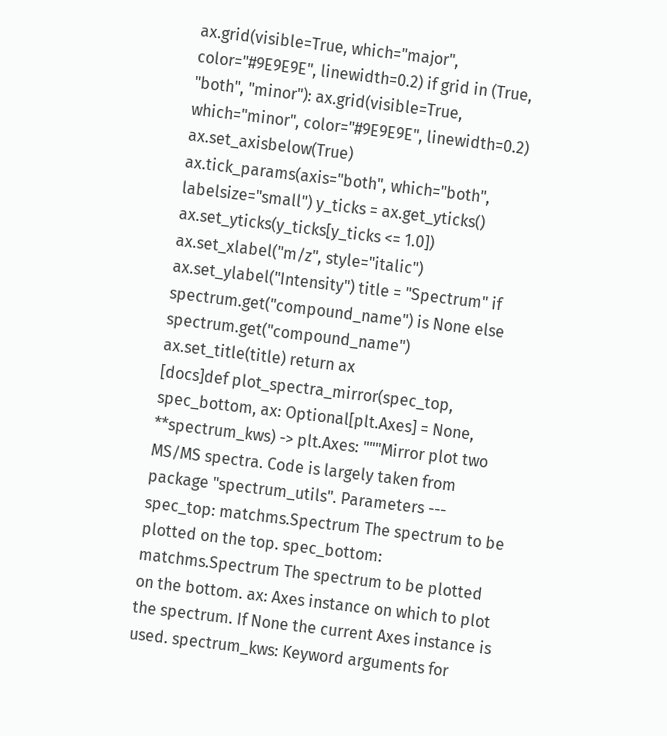ax.grid(visible=True, which="major", color="#9E9E9E", linewidth=0.2) if grid in (True, "both", "minor"): ax.grid(visible=True, which="minor", color="#9E9E9E", linewidth=0.2) ax.set_axisbelow(True) ax.tick_params(axis="both", which="both", labelsize="small") y_ticks = ax.get_yticks() ax.set_yticks(y_ticks[y_ticks <= 1.0]) ax.set_xlabel("m/z", style="italic") ax.set_ylabel("Intensity") title = "Spectrum" if spectrum.get("compound_name") is None else spectrum.get("compound_name") ax.set_title(title) return ax
[docs]def plot_spectra_mirror(spec_top, spec_bottom, ax: Optional[plt.Axes] = None, **spectrum_kws) -> plt.Axes: """Mirror plot two MS/MS spectra. Code is largely taken from package "spectrum_utils". Parameters --- spec_top: matchms.Spectrum The spectrum to be plotted on the top. spec_bottom: matchms.Spectrum The spectrum to be plotted on the bottom. ax: Axes instance on which to plot the spectrum. If None the current Axes instance is used. spectrum_kws: Keyword arguments for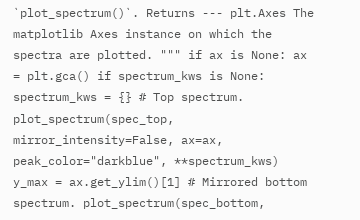`plot_spectrum()`. Returns --- plt.Axes The matplotlib Axes instance on which the spectra are plotted. """ if ax is None: ax = plt.gca() if spectrum_kws is None: spectrum_kws = {} # Top spectrum. plot_spectrum(spec_top, mirror_intensity=False, ax=ax, peak_color="darkblue", **spectrum_kws) y_max = ax.get_ylim()[1] # Mirrored bottom spectrum. plot_spectrum(spec_bottom,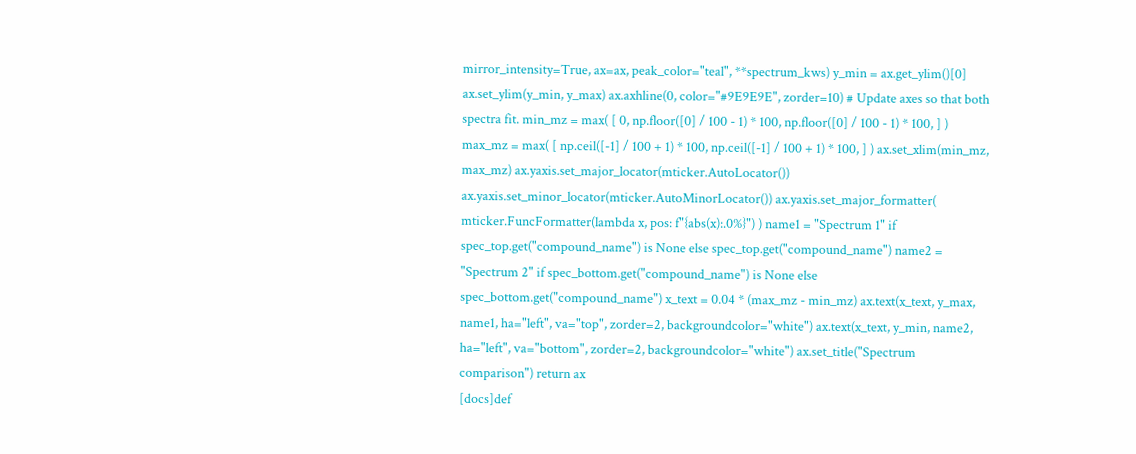mirror_intensity=True, ax=ax, peak_color="teal", **spectrum_kws) y_min = ax.get_ylim()[0] ax.set_ylim(y_min, y_max) ax.axhline(0, color="#9E9E9E", zorder=10) # Update axes so that both spectra fit. min_mz = max( [ 0, np.floor([0] / 100 - 1) * 100, np.floor([0] / 100 - 1) * 100, ] ) max_mz = max( [ np.ceil([-1] / 100 + 1) * 100, np.ceil([-1] / 100 + 1) * 100, ] ) ax.set_xlim(min_mz, max_mz) ax.yaxis.set_major_locator(mticker.AutoLocator()) ax.yaxis.set_minor_locator(mticker.AutoMinorLocator()) ax.yaxis.set_major_formatter( mticker.FuncFormatter(lambda x, pos: f"{abs(x):.0%}") ) name1 = "Spectrum 1" if spec_top.get("compound_name") is None else spec_top.get("compound_name") name2 = "Spectrum 2" if spec_bottom.get("compound_name") is None else spec_bottom.get("compound_name") x_text = 0.04 * (max_mz - min_mz) ax.text(x_text, y_max, name1, ha="left", va="top", zorder=2, backgroundcolor="white") ax.text(x_text, y_min, name2, ha="left", va="bottom", zorder=2, backgroundcolor="white") ax.set_title("Spectrum comparison") return ax
[docs]def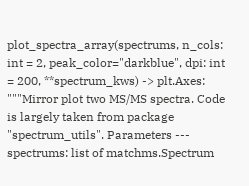plot_spectra_array(spectrums, n_cols: int = 2, peak_color="darkblue", dpi: int = 200, **spectrum_kws) -> plt.Axes: """Mirror plot two MS/MS spectra. Code is largely taken from package "spectrum_utils". Parameters --- spectrums: list of matchms.Spectrum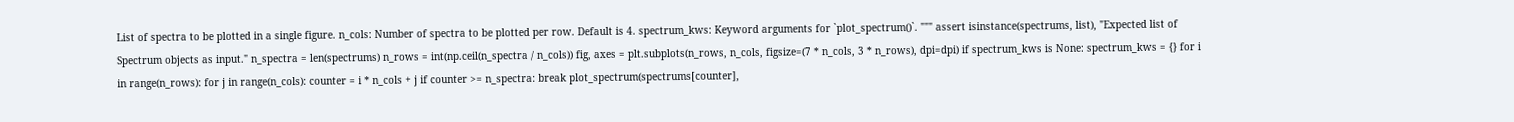List of spectra to be plotted in a single figure. n_cols: Number of spectra to be plotted per row. Default is 4. spectrum_kws: Keyword arguments for `plot_spectrum()`. """ assert isinstance(spectrums, list), "Expected list of Spectrum objects as input." n_spectra = len(spectrums) n_rows = int(np.ceil(n_spectra / n_cols)) fig, axes = plt.subplots(n_rows, n_cols, figsize=(7 * n_cols, 3 * n_rows), dpi=dpi) if spectrum_kws is None: spectrum_kws = {} for i in range(n_rows): for j in range(n_cols): counter = i * n_cols + j if counter >= n_spectra: break plot_spectrum(spectrums[counter],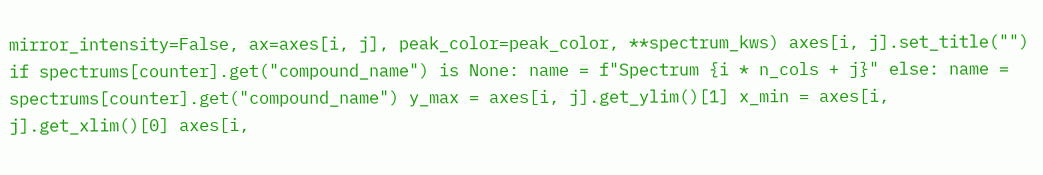mirror_intensity=False, ax=axes[i, j], peak_color=peak_color, **spectrum_kws) axes[i, j].set_title("") if spectrums[counter].get("compound_name") is None: name = f"Spectrum {i * n_cols + j}" else: name = spectrums[counter].get("compound_name") y_max = axes[i, j].get_ylim()[1] x_min = axes[i, j].get_xlim()[0] axes[i,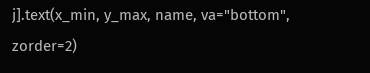j].text(x_min, y_max, name, va="bottom", zorder=2)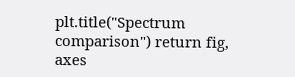plt.title("Spectrum comparison") return fig, axes